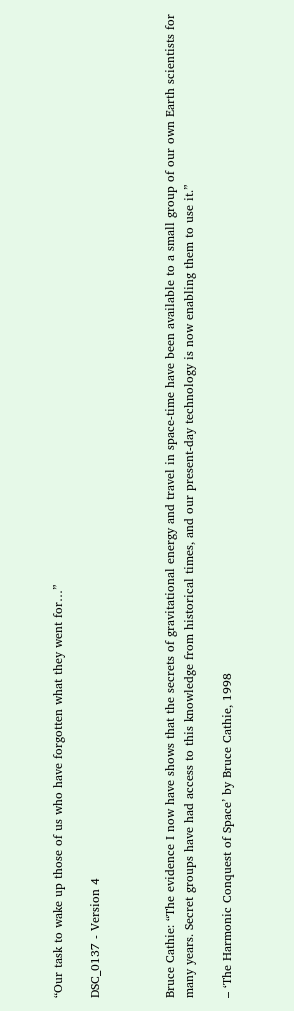“Our task to wake up those of us who have forgotten what they went for…”

DSC_0137 - Version 4



Bruce Cathie: “The evidence I now have shows that the secrets of gravitational energy and travel in space-time have been available to a small group of our own Earth scientists for many years. Secret groups have had access to this knowledge from historical times, and our present-day technology is now enabling them to use it.”

– ‘The Harmonic Conquest of Space’ by Bruce Cathie, 1998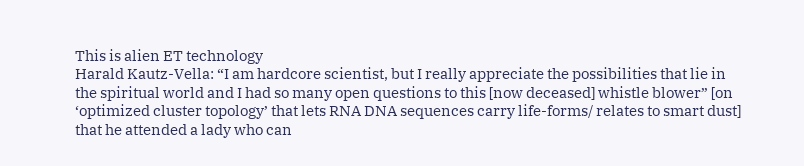This is alien ET technology
Harald Kautz-Vella: “I am hardcore scientist, but I really appreciate the possibilities that lie in the spiritual world and I had so many open questions to this [now deceased] whistle blower” [on ‘optimized cluster topology’ that lets RNA DNA sequences carry life-forms/ relates to smart dust] that he attended a lady who can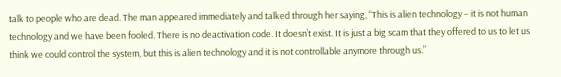talk to people who are dead. The man appeared immediately and talked through her saying, “This is alien technology – it is not human technology and we have been fooled. There is no deactivation code. It doesn’t exist. It is just a big scam that they offered to us to let us think we could control the system, but this is alien technology and it is not controllable anymore through us.”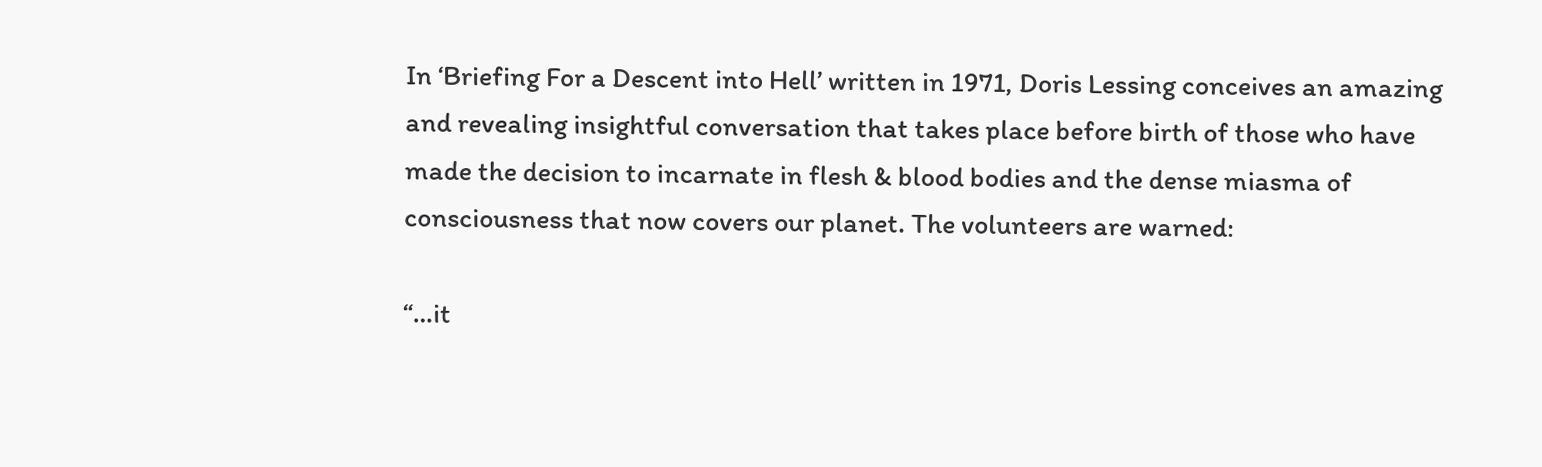In ‘Briefing For a Descent into Hell’ written in 1971, Doris Lessing conceives an amazing and revealing insightful conversation that takes place before birth of those who have made the decision to incarnate in flesh & blood bodies and the dense miasma of consciousness that now covers our planet. The volunteers are warned:

“…it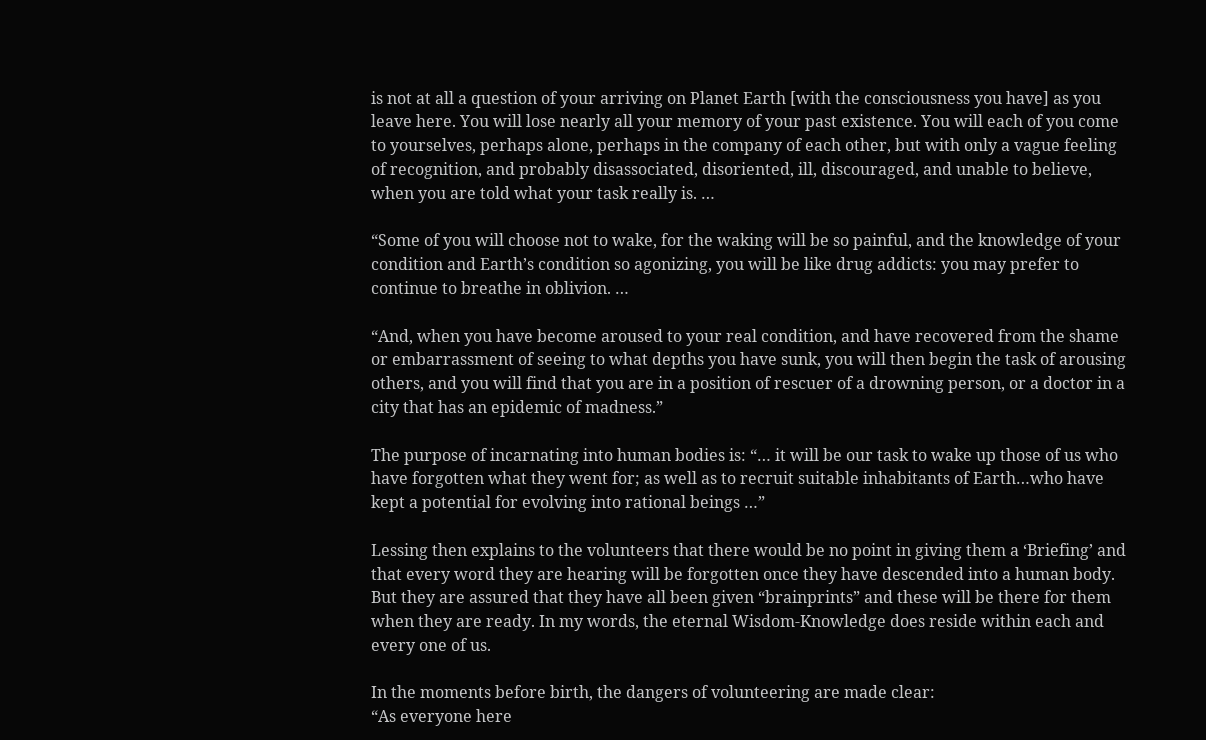is not at all a question of your arriving on Planet Earth [with the consciousness you have] as you leave here. You will lose nearly all your memory of your past existence. You will each of you come to yourselves, perhaps alone, perhaps in the company of each other, but with only a vague feeling of recognition, and probably disassociated, disoriented, ill, discouraged, and unable to believe, when you are told what your task really is. …

“Some of you will choose not to wake, for the waking will be so painful, and the knowledge of your condition and Earth’s condition so agonizing, you will be like drug addicts: you may prefer to continue to breathe in oblivion. …

“And, when you have become aroused to your real condition, and have recovered from the shame or embarrassment of seeing to what depths you have sunk, you will then begin the task of arousing others, and you will find that you are in a position of rescuer of a drowning person, or a doctor in a city that has an epidemic of madness.”

The purpose of incarnating into human bodies is: “… it will be our task to wake up those of us who have forgotten what they went for; as well as to recruit suitable inhabitants of Earth…who have kept a potential for evolving into rational beings …”

Lessing then explains to the volunteers that there would be no point in giving them a ‘Briefing’ and that every word they are hearing will be forgotten once they have descended into a human body. But they are assured that they have all been given “brainprints” and these will be there for them when they are ready. In my words, the eternal Wisdom-Knowledge does reside within each and every one of us.

In the moments before birth, the dangers of volunteering are made clear:
“As everyone here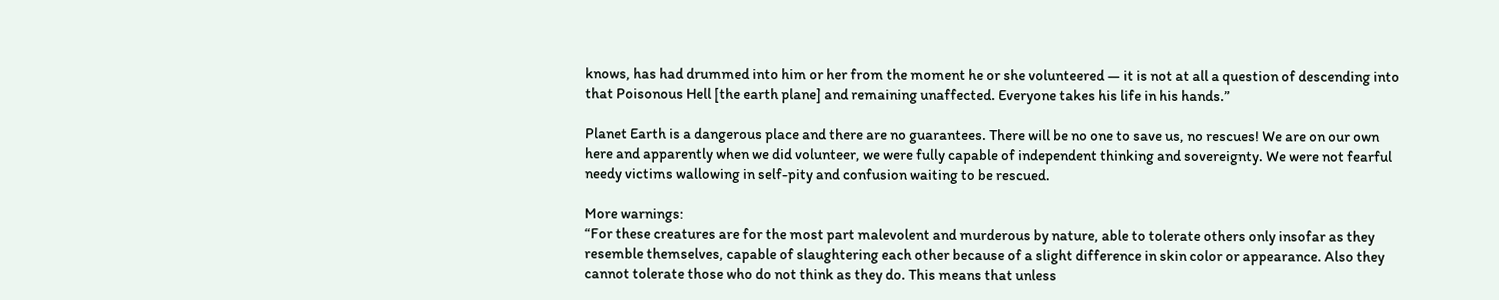knows, has had drummed into him or her from the moment he or she volunteered — it is not at all a question of descending into that Poisonous Hell [the earth plane] and remaining unaffected. Everyone takes his life in his hands.”

Planet Earth is a dangerous place and there are no guarantees. There will be no one to save us, no rescues! We are on our own here and apparently when we did volunteer, we were fully capable of independent thinking and sovereignty. We were not fearful needy victims wallowing in self-pity and confusion waiting to be rescued.

More warnings:
“For these creatures are for the most part malevolent and murderous by nature, able to tolerate others only insofar as they resemble themselves, capable of slaughtering each other because of a slight difference in skin color or appearance. Also they cannot tolerate those who do not think as they do. This means that unless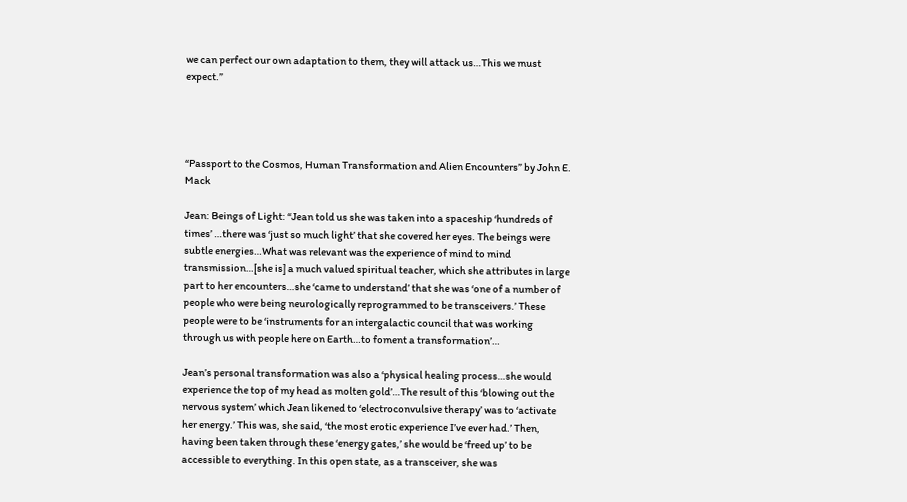we can perfect our own adaptation to them, they will attack us…This we must expect.”




“Passport to the Cosmos, Human Transformation and Alien Encounters” by John E. Mack

Jean: Beings of Light: “Jean told us she was taken into a spaceship ‘hundreds of times’ …there was ‘just so much light’ that she covered her eyes. The beings were subtle energies…What was relevant was the experience of mind to mind transmission…[she is] a much valued spiritual teacher, which she attributes in large part to her encounters…she ‘came to understand’ that she was ‘one of a number of people who were being neurologically reprogrammed to be transceivers.’ These people were to be ‘instruments for an intergalactic council that was working through us with people here on Earth…to foment a transformation’…

Jean’s personal transformation was also a ‘physical healing process…she would experience the top of my head as molten gold’…The result of this ‘blowing out the nervous system’ which Jean likened to ‘electroconvulsive therapy’ was to ‘activate her energy.’ This was, she said, ‘the most erotic experience I’ve ever had.’ Then, having been taken through these ‘energy gates,’ she would be ‘freed up’ to be accessible to everything. In this open state, as a transceiver, she was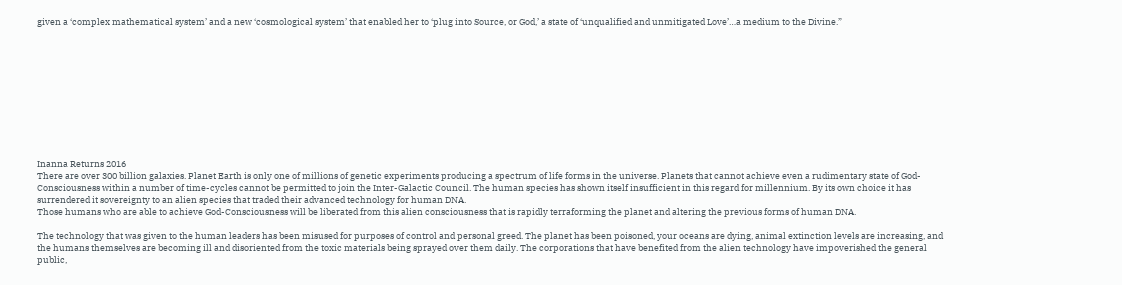given a ‘complex mathematical system’ and a new ‘cosmological system’ that enabled her to ‘plug into Source, or God,’ a state of ‘unqualified and unmitigated Love’…a medium to the Divine.”











Inanna Returns 2016
There are over 300 billion galaxies. Planet Earth is only one of millions of genetic experiments producing a spectrum of life forms in the universe. Planets that cannot achieve even a rudimentary state of God-Consciousness within a number of time-cycles cannot be permitted to join the Inter-Galactic Council. The human species has shown itself insufficient in this regard for millennium. By its own choice it has surrendered it sovereignty to an alien species that traded their advanced technology for human DNA.
Those humans who are able to achieve God-Consciousness will be liberated from this alien consciousness that is rapidly terraforming the planet and altering the previous forms of human DNA.

The technology that was given to the human leaders has been misused for purposes of control and personal greed. The planet has been poisoned, your oceans are dying, animal extinction levels are increasing, and the humans themselves are becoming ill and disoriented from the toxic materials being sprayed over them daily. The corporations that have benefited from the alien technology have impoverished the general public,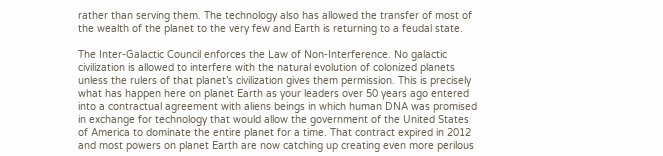rather than serving them. The technology also has allowed the transfer of most of the wealth of the planet to the very few and Earth is returning to a feudal state.

The Inter-Galactic Council enforces the Law of Non-Interference. No galactic civilization is allowed to interfere with the natural evolution of colonized planets unless the rulers of that planet’s civilization gives them permission. This is precisely what has happen here on planet Earth as your leaders over 50 years ago entered into a contractual agreement with aliens beings in which human DNA was promised in exchange for technology that would allow the government of the United States of America to dominate the entire planet for a time. That contract expired in 2012 and most powers on planet Earth are now catching up creating even more perilous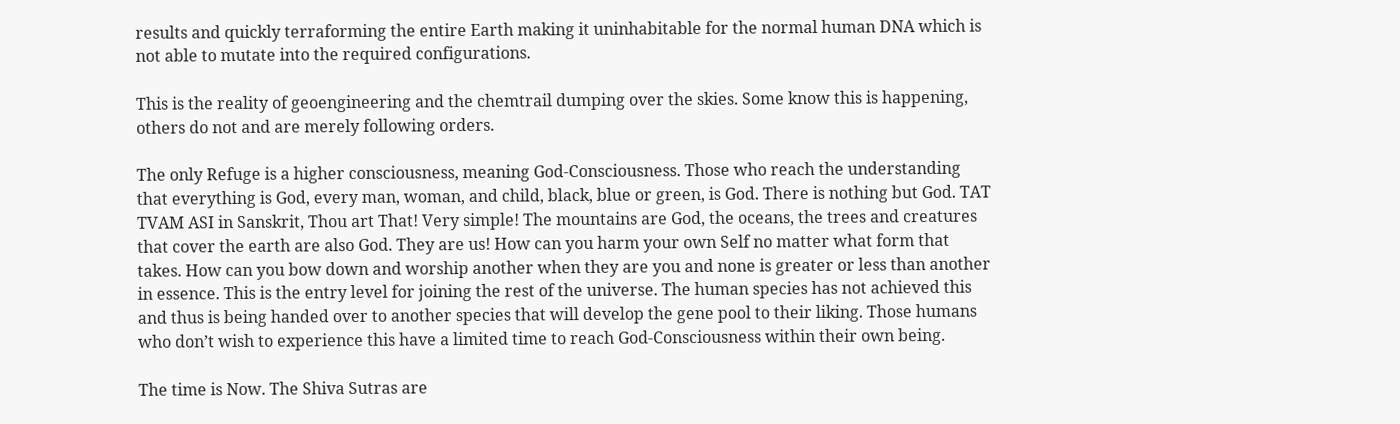results and quickly terraforming the entire Earth making it uninhabitable for the normal human DNA which is not able to mutate into the required configurations.

This is the reality of geoengineering and the chemtrail dumping over the skies. Some know this is happening, others do not and are merely following orders.

The only Refuge is a higher consciousness, meaning God-Consciousness. Those who reach the understanding that everything is God, every man, woman, and child, black, blue or green, is God. There is nothing but God. TAT TVAM ASI in Sanskrit, Thou art That! Very simple! The mountains are God, the oceans, the trees and creatures that cover the earth are also God. They are us! How can you harm your own Self no matter what form that takes. How can you bow down and worship another when they are you and none is greater or less than another in essence. This is the entry level for joining the rest of the universe. The human species has not achieved this and thus is being handed over to another species that will develop the gene pool to their liking. Those humans who don’t wish to experience this have a limited time to reach God-Consciousness within their own being.

The time is Now. The Shiva Sutras are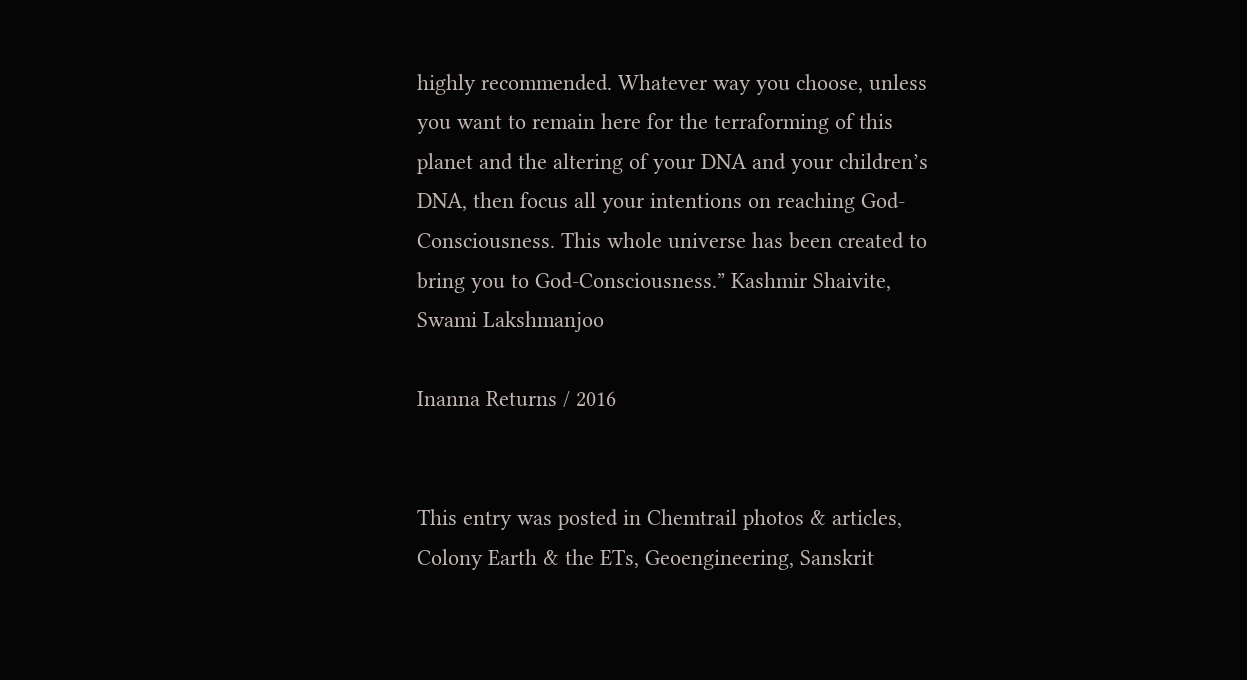highly recommended. Whatever way you choose, unless you want to remain here for the terraforming of this planet and the altering of your DNA and your children’s DNA, then focus all your intentions on reaching God-Consciousness. This whole universe has been created to bring you to God-Consciousness.” Kashmir Shaivite, Swami Lakshmanjoo

Inanna Returns / 2016


This entry was posted in Chemtrail photos & articles, Colony Earth & the ETs, Geoengineering, Sanskrit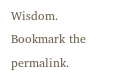Wisdom. Bookmark the permalink.